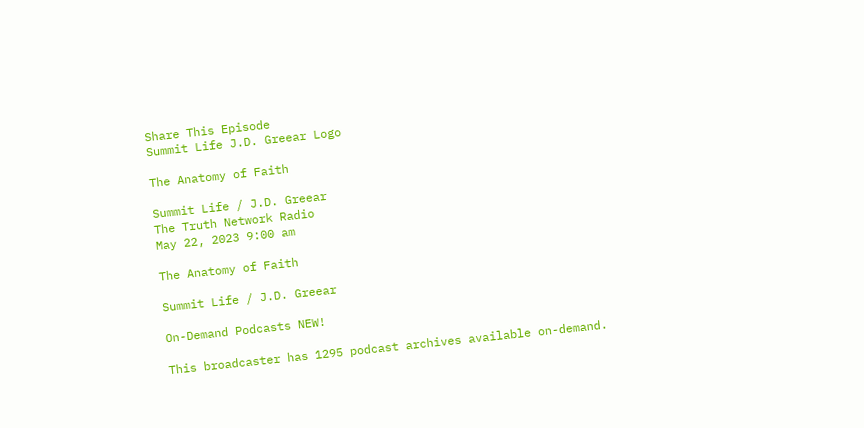Share This Episode
Summit Life J.D. Greear Logo

The Anatomy of Faith

Summit Life / J.D. Greear
The Truth Network Radio
May 22, 2023 9:00 am

The Anatomy of Faith

Summit Life / J.D. Greear

On-Demand Podcasts NEW!

This broadcaster has 1295 podcast archives available on-demand.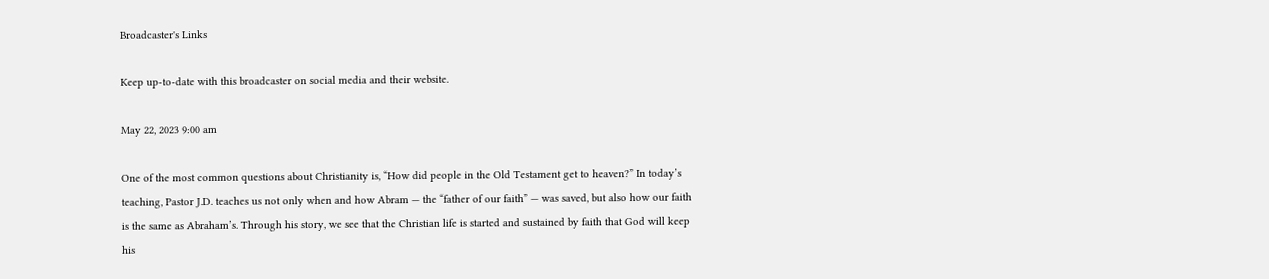Broadcaster's Links

Keep up-to-date with this broadcaster on social media and their website.

May 22, 2023 9:00 am

One of the most common questions about Christianity is, “How did people in the Old Testament get to heaven?” In today’s teaching, Pastor J.D. teaches us not only when and how Abram — the “father of our faith” — was saved, but also how our faith is the same as Abraham’s. Through his story, we see that the Christian life is started and sustained by faith that God will keep his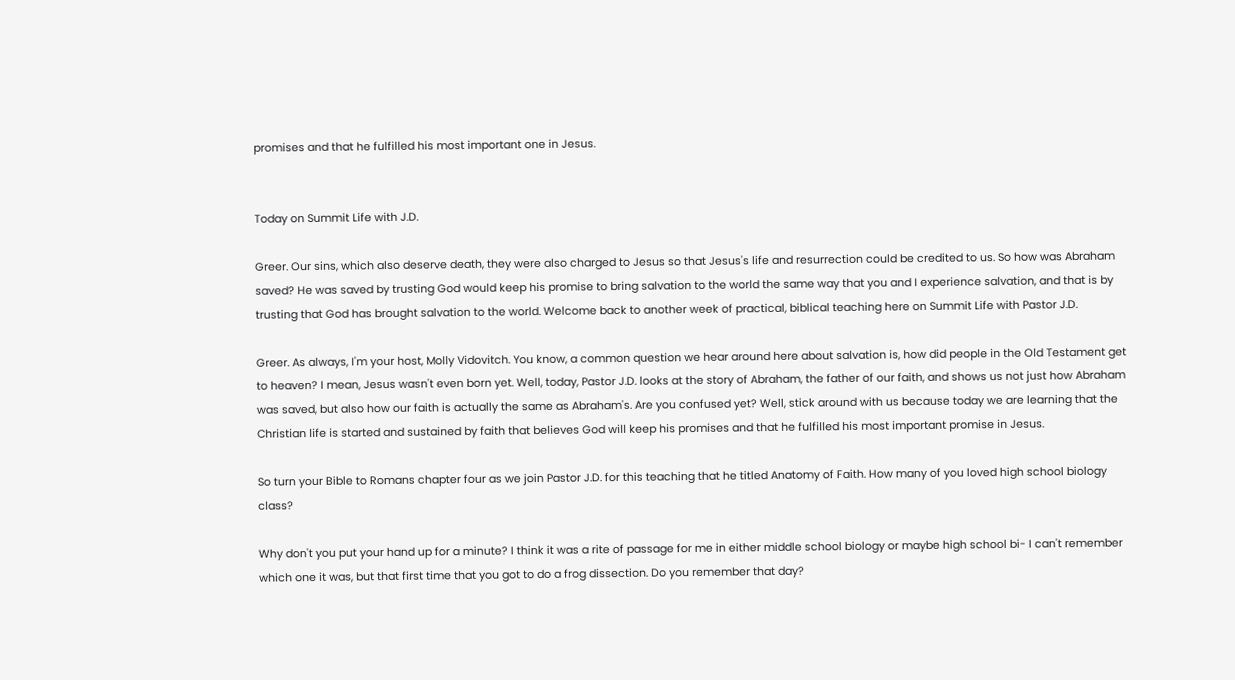promises and that he fulfilled his most important one in Jesus.


Today on Summit Life with J.D.

Greer. Our sins, which also deserve death, they were also charged to Jesus so that Jesus's life and resurrection could be credited to us. So how was Abraham saved? He was saved by trusting God would keep his promise to bring salvation to the world the same way that you and I experience salvation, and that is by trusting that God has brought salvation to the world. Welcome back to another week of practical, biblical teaching here on Summit Life with Pastor J.D.

Greer. As always, I'm your host, Molly Vidovitch. You know, a common question we hear around here about salvation is, how did people in the Old Testament get to heaven? I mean, Jesus wasn't even born yet. Well, today, Pastor J.D. looks at the story of Abraham, the father of our faith, and shows us not just how Abraham was saved, but also how our faith is actually the same as Abraham's. Are you confused yet? Well, stick around with us because today we are learning that the Christian life is started and sustained by faith that believes God will keep his promises and that he fulfilled his most important promise in Jesus.

So turn your Bible to Romans chapter four as we join Pastor J.D. for this teaching that he titled Anatomy of Faith. How many of you loved high school biology class?

Why don't you put your hand up for a minute? I think it was a rite of passage for me in either middle school biology or maybe high school bi- I can't remember which one it was, but that first time that you got to do a frog dissection. Do you remember that day?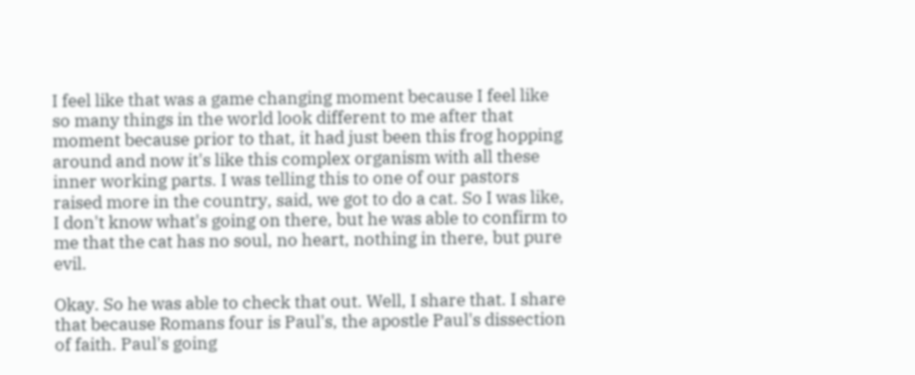I feel like that was a game changing moment because I feel like so many things in the world look different to me after that moment because prior to that, it had just been this frog hopping around and now it's like this complex organism with all these inner working parts. I was telling this to one of our pastors raised more in the country, said, we got to do a cat. So I was like, I don't know what's going on there, but he was able to confirm to me that the cat has no soul, no heart, nothing in there, but pure evil.

Okay. So he was able to check that out. Well, I share that. I share that because Romans four is Paul's, the apostle Paul's dissection of faith. Paul's going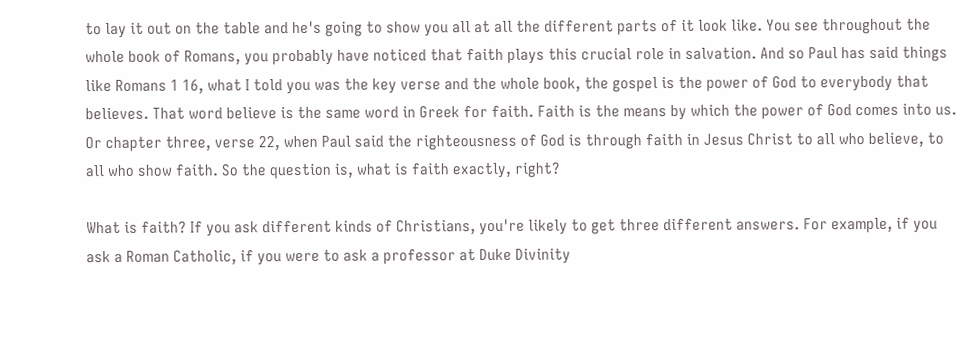to lay it out on the table and he's going to show you all at all the different parts of it look like. You see throughout the whole book of Romans, you probably have noticed that faith plays this crucial role in salvation. And so Paul has said things like Romans 1 16, what I told you was the key verse and the whole book, the gospel is the power of God to everybody that believes. That word believe is the same word in Greek for faith. Faith is the means by which the power of God comes into us. Or chapter three, verse 22, when Paul said the righteousness of God is through faith in Jesus Christ to all who believe, to all who show faith. So the question is, what is faith exactly, right?

What is faith? If you ask different kinds of Christians, you're likely to get three different answers. For example, if you ask a Roman Catholic, if you were to ask a professor at Duke Divinity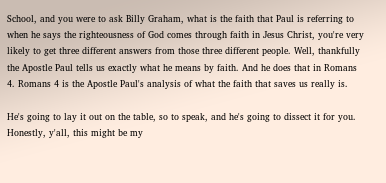School, and you were to ask Billy Graham, what is the faith that Paul is referring to when he says the righteousness of God comes through faith in Jesus Christ, you're very likely to get three different answers from those three different people. Well, thankfully the Apostle Paul tells us exactly what he means by faith. And he does that in Romans 4. Romans 4 is the Apostle Paul's analysis of what the faith that saves us really is.

He's going to lay it out on the table, so to speak, and he's going to dissect it for you. Honestly, y'all, this might be my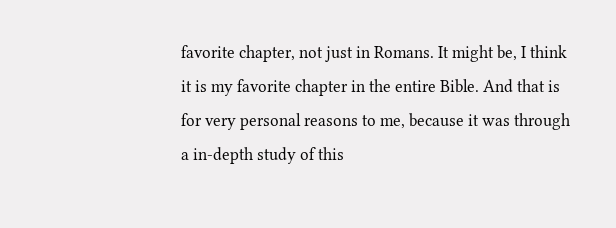favorite chapter, not just in Romans. It might be, I think it is my favorite chapter in the entire Bible. And that is for very personal reasons to me, because it was through a in-depth study of this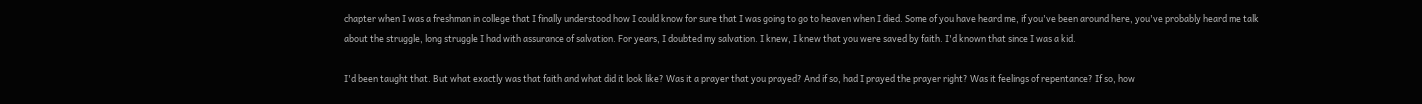chapter when I was a freshman in college that I finally understood how I could know for sure that I was going to go to heaven when I died. Some of you have heard me, if you've been around here, you've probably heard me talk about the struggle, long struggle I had with assurance of salvation. For years, I doubted my salvation. I knew, I knew that you were saved by faith. I'd known that since I was a kid.

I'd been taught that. But what exactly was that faith and what did it look like? Was it a prayer that you prayed? And if so, had I prayed the prayer right? Was it feelings of repentance? If so, how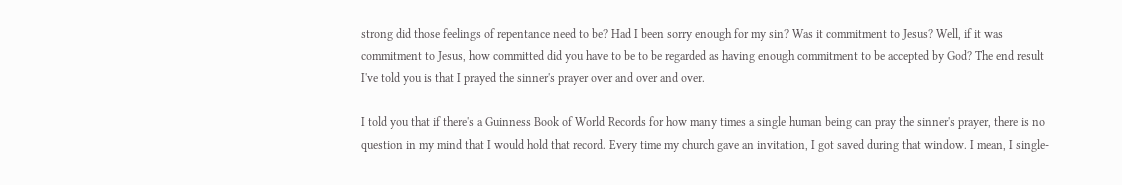strong did those feelings of repentance need to be? Had I been sorry enough for my sin? Was it commitment to Jesus? Well, if it was commitment to Jesus, how committed did you have to be to be regarded as having enough commitment to be accepted by God? The end result I've told you is that I prayed the sinner's prayer over and over and over.

I told you that if there's a Guinness Book of World Records for how many times a single human being can pray the sinner's prayer, there is no question in my mind that I would hold that record. Every time my church gave an invitation, I got saved during that window. I mean, I single-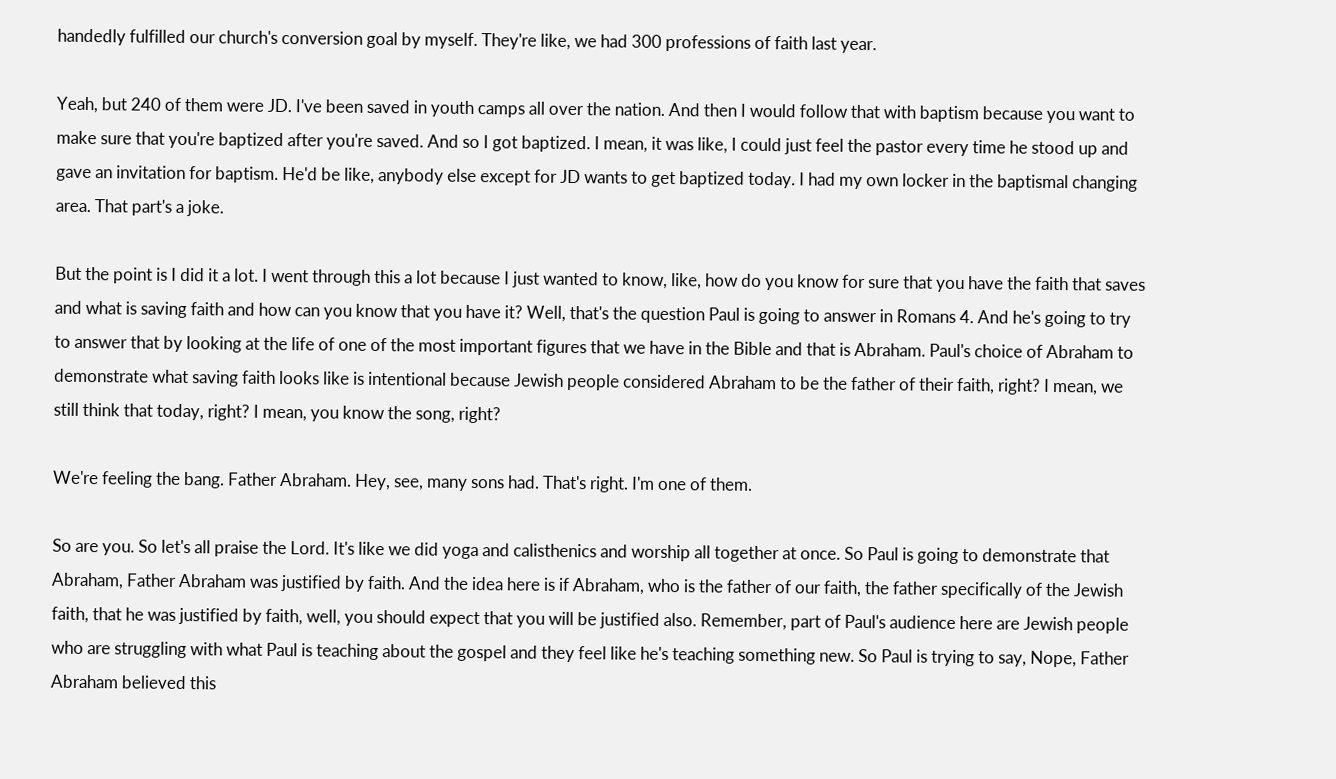handedly fulfilled our church's conversion goal by myself. They're like, we had 300 professions of faith last year.

Yeah, but 240 of them were JD. I've been saved in youth camps all over the nation. And then I would follow that with baptism because you want to make sure that you're baptized after you're saved. And so I got baptized. I mean, it was like, I could just feel the pastor every time he stood up and gave an invitation for baptism. He'd be like, anybody else except for JD wants to get baptized today. I had my own locker in the baptismal changing area. That part's a joke.

But the point is I did it a lot. I went through this a lot because I just wanted to know, like, how do you know for sure that you have the faith that saves and what is saving faith and how can you know that you have it? Well, that's the question Paul is going to answer in Romans 4. And he's going to try to answer that by looking at the life of one of the most important figures that we have in the Bible and that is Abraham. Paul's choice of Abraham to demonstrate what saving faith looks like is intentional because Jewish people considered Abraham to be the father of their faith, right? I mean, we still think that today, right? I mean, you know the song, right?

We're feeling the bang. Father Abraham. Hey, see, many sons had. That's right. I'm one of them.

So are you. So let's all praise the Lord. It's like we did yoga and calisthenics and worship all together at once. So Paul is going to demonstrate that Abraham, Father Abraham was justified by faith. And the idea here is if Abraham, who is the father of our faith, the father specifically of the Jewish faith, that he was justified by faith, well, you should expect that you will be justified also. Remember, part of Paul's audience here are Jewish people who are struggling with what Paul is teaching about the gospel and they feel like he's teaching something new. So Paul is trying to say, Nope, Father Abraham believed this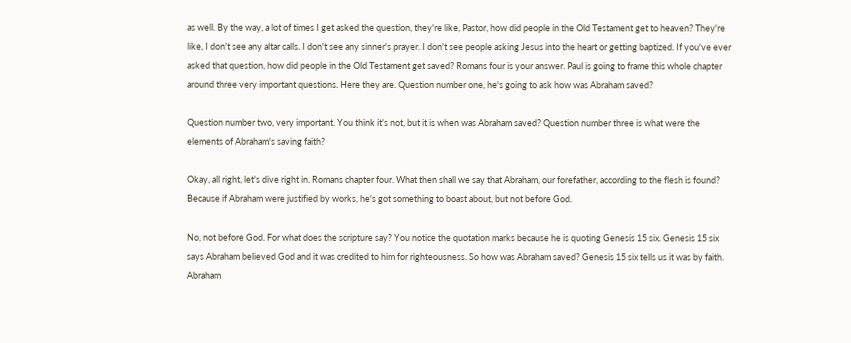as well. By the way, a lot of times I get asked the question, they're like, Pastor, how did people in the Old Testament get to heaven? They're like, I don't see any altar calls. I don't see any sinner's prayer. I don't see people asking Jesus into the heart or getting baptized. If you've ever asked that question, how did people in the Old Testament get saved? Romans four is your answer. Paul is going to frame this whole chapter around three very important questions. Here they are. Question number one, he's going to ask how was Abraham saved?

Question number two, very important. You think it's not, but it is when was Abraham saved? Question number three is what were the elements of Abraham's saving faith?

Okay, all right, let's dive right in. Romans chapter four. What then shall we say that Abraham, our forefather, according to the flesh is found? Because if Abraham were justified by works, he's got something to boast about, but not before God.

No, not before God. For what does the scripture say? You notice the quotation marks because he is quoting Genesis 15 six. Genesis 15 six says Abraham believed God and it was credited to him for righteousness. So how was Abraham saved? Genesis 15 six tells us it was by faith. Abraham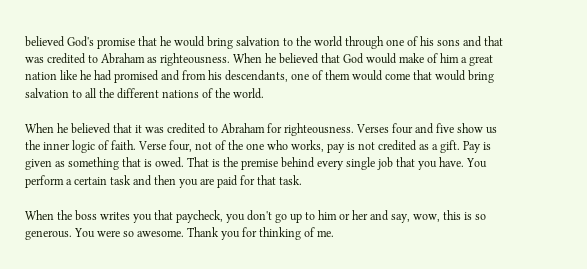believed God's promise that he would bring salvation to the world through one of his sons and that was credited to Abraham as righteousness. When he believed that God would make of him a great nation like he had promised and from his descendants, one of them would come that would bring salvation to all the different nations of the world.

When he believed that it was credited to Abraham for righteousness. Verses four and five show us the inner logic of faith. Verse four, not of the one who works, pay is not credited as a gift. Pay is given as something that is owed. That is the premise behind every single job that you have. You perform a certain task and then you are paid for that task.

When the boss writes you that paycheck, you don't go up to him or her and say, wow, this is so generous. You were so awesome. Thank you for thinking of me.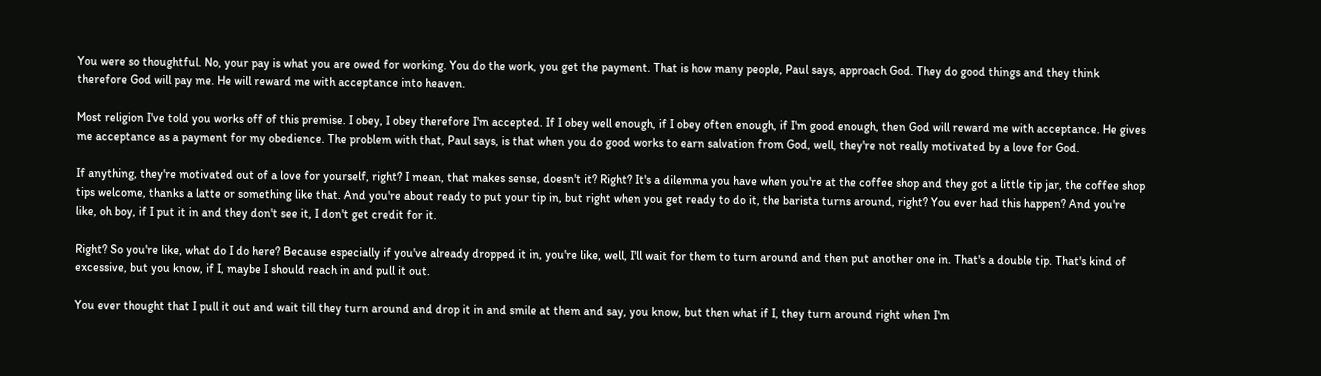You were so thoughtful. No, your pay is what you are owed for working. You do the work, you get the payment. That is how many people, Paul says, approach God. They do good things and they think therefore God will pay me. He will reward me with acceptance into heaven.

Most religion I've told you works off of this premise. I obey, I obey therefore I'm accepted. If I obey well enough, if I obey often enough, if I'm good enough, then God will reward me with acceptance. He gives me acceptance as a payment for my obedience. The problem with that, Paul says, is that when you do good works to earn salvation from God, well, they're not really motivated by a love for God.

If anything, they're motivated out of a love for yourself, right? I mean, that makes sense, doesn't it? Right? It's a dilemma you have when you're at the coffee shop and they got a little tip jar, the coffee shop tips welcome, thanks a latte or something like that. And you're about ready to put your tip in, but right when you get ready to do it, the barista turns around, right? You ever had this happen? And you're like, oh boy, if I put it in and they don't see it, I don't get credit for it.

Right? So you're like, what do I do here? Because especially if you've already dropped it in, you're like, well, I'll wait for them to turn around and then put another one in. That's a double tip. That's kind of excessive, but you know, if I, maybe I should reach in and pull it out.

You ever thought that I pull it out and wait till they turn around and drop it in and smile at them and say, you know, but then what if I, they turn around right when I'm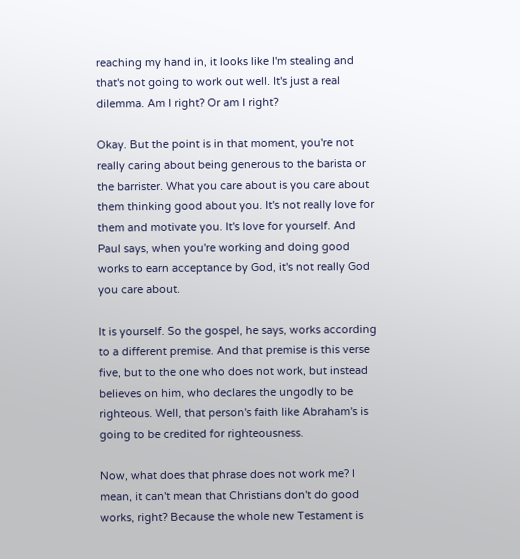reaching my hand in, it looks like I'm stealing and that's not going to work out well. It's just a real dilemma. Am I right? Or am I right?

Okay. But the point is in that moment, you're not really caring about being generous to the barista or the barrister. What you care about is you care about them thinking good about you. It's not really love for them and motivate you. It's love for yourself. And Paul says, when you're working and doing good works to earn acceptance by God, it's not really God you care about.

It is yourself. So the gospel, he says, works according to a different premise. And that premise is this verse five, but to the one who does not work, but instead believes on him, who declares the ungodly to be righteous. Well, that person's faith like Abraham's is going to be credited for righteousness.

Now, what does that phrase does not work me? I mean, it can't mean that Christians don't do good works, right? Because the whole new Testament is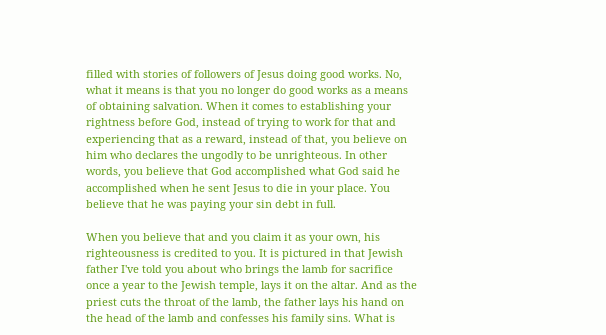filled with stories of followers of Jesus doing good works. No, what it means is that you no longer do good works as a means of obtaining salvation. When it comes to establishing your rightness before God, instead of trying to work for that and experiencing that as a reward, instead of that, you believe on him who declares the ungodly to be unrighteous. In other words, you believe that God accomplished what God said he accomplished when he sent Jesus to die in your place. You believe that he was paying your sin debt in full.

When you believe that and you claim it as your own, his righteousness is credited to you. It is pictured in that Jewish father I've told you about who brings the lamb for sacrifice once a year to the Jewish temple, lays it on the altar. And as the priest cuts the throat of the lamb, the father lays his hand on the head of the lamb and confesses his family sins. What is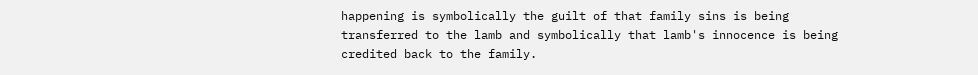happening is symbolically the guilt of that family sins is being transferred to the lamb and symbolically that lamb's innocence is being credited back to the family.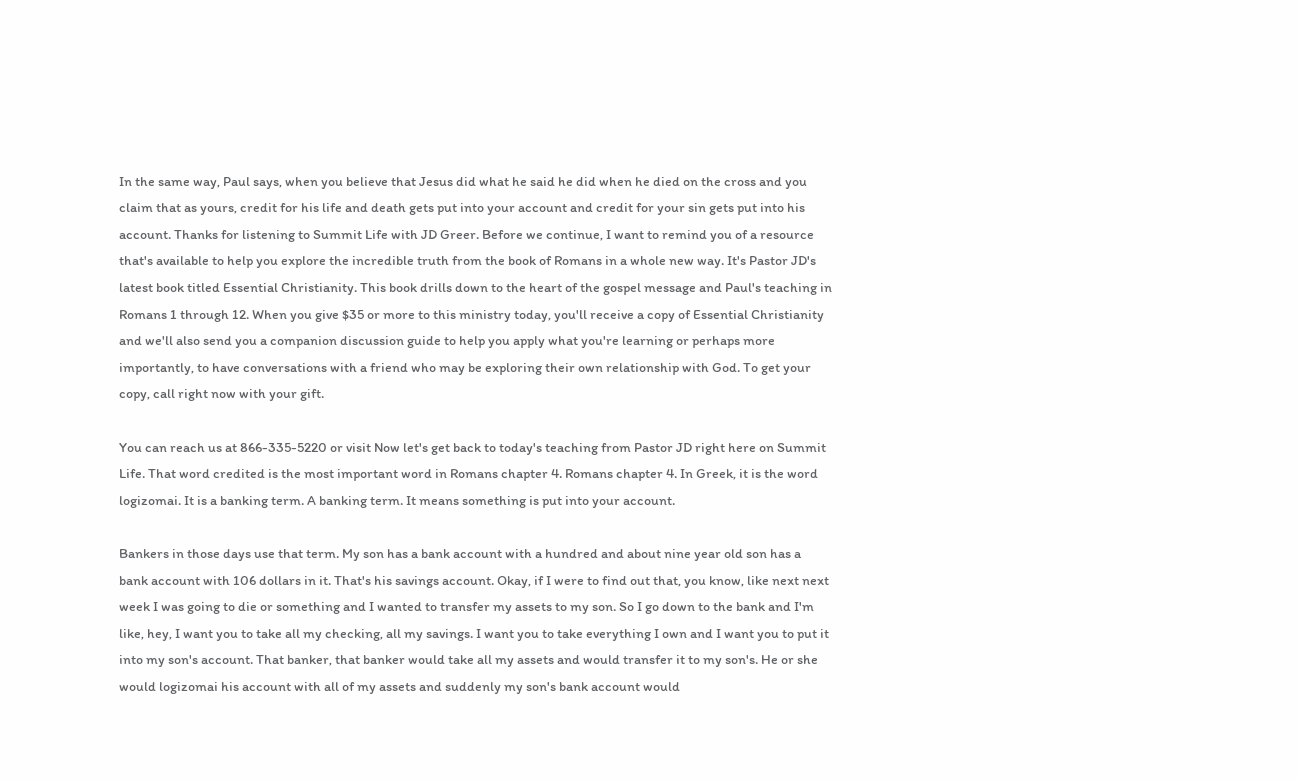In the same way, Paul says, when you believe that Jesus did what he said he did when he died on the cross and you claim that as yours, credit for his life and death gets put into your account and credit for your sin gets put into his account. Thanks for listening to Summit Life with JD Greer. Before we continue, I want to remind you of a resource that's available to help you explore the incredible truth from the book of Romans in a whole new way. It's Pastor JD's latest book titled Essential Christianity. This book drills down to the heart of the gospel message and Paul's teaching in Romans 1 through 12. When you give $35 or more to this ministry today, you'll receive a copy of Essential Christianity and we'll also send you a companion discussion guide to help you apply what you're learning or perhaps more importantly, to have conversations with a friend who may be exploring their own relationship with God. To get your copy, call right now with your gift.

You can reach us at 866-335-5220 or visit Now let's get back to today's teaching from Pastor JD right here on Summit Life. That word credited is the most important word in Romans chapter 4. Romans chapter 4. In Greek, it is the word logizomai. It is a banking term. A banking term. It means something is put into your account.

Bankers in those days use that term. My son has a bank account with a hundred and about nine year old son has a bank account with 106 dollars in it. That's his savings account. Okay, if I were to find out that, you know, like next next week I was going to die or something and I wanted to transfer my assets to my son. So I go down to the bank and I'm like, hey, I want you to take all my checking, all my savings. I want you to take everything I own and I want you to put it into my son's account. That banker, that banker would take all my assets and would transfer it to my son's. He or she would logizomai his account with all of my assets and suddenly my son's bank account would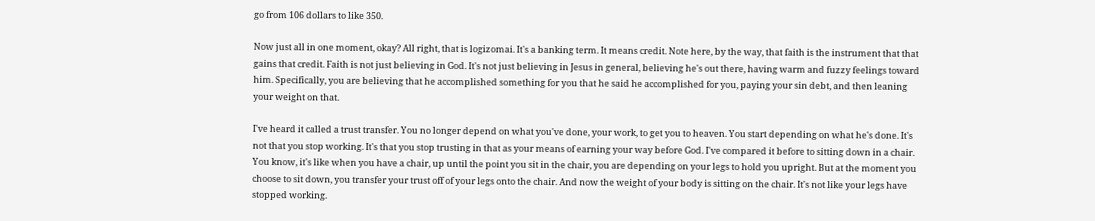go from 106 dollars to like 350.

Now just all in one moment, okay? All right, that is logizomai. It's a banking term. It means credit. Note here, by the way, that faith is the instrument that that gains that credit. Faith is not just believing in God. It's not just believing in Jesus in general, believing he's out there, having warm and fuzzy feelings toward him. Specifically, you are believing that he accomplished something for you that he said he accomplished for you, paying your sin debt, and then leaning your weight on that.

I've heard it called a trust transfer. You no longer depend on what you've done, your work, to get you to heaven. You start depending on what he's done. It's not that you stop working. It's that you stop trusting in that as your means of earning your way before God. I've compared it before to sitting down in a chair. You know, it's like when you have a chair, up until the point you sit in the chair, you are depending on your legs to hold you upright. But at the moment you choose to sit down, you transfer your trust off of your legs onto the chair. And now the weight of your body is sitting on the chair. It's not like your legs have stopped working.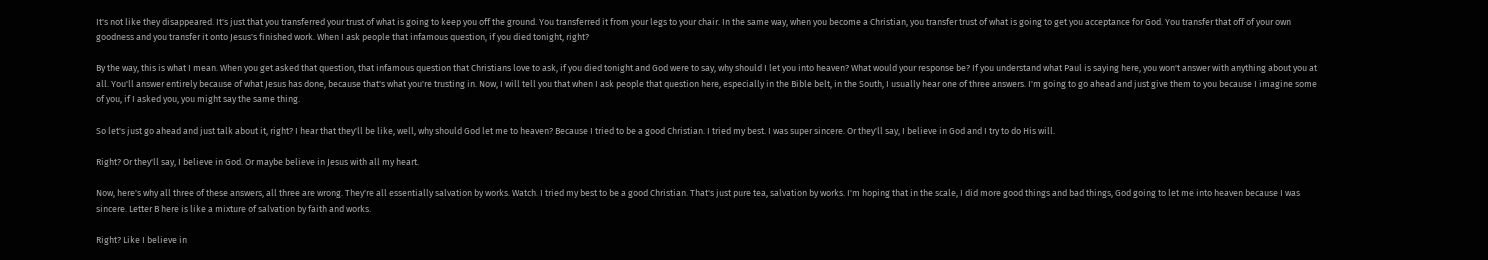It's not like they disappeared. It's just that you transferred your trust of what is going to keep you off the ground. You transferred it from your legs to your chair. In the same way, when you become a Christian, you transfer trust of what is going to get you acceptance for God. You transfer that off of your own goodness and you transfer it onto Jesus's finished work. When I ask people that infamous question, if you died tonight, right?

By the way, this is what I mean. When you get asked that question, that infamous question that Christians love to ask, if you died tonight and God were to say, why should I let you into heaven? What would your response be? If you understand what Paul is saying here, you won't answer with anything about you at all. You'll answer entirely because of what Jesus has done, because that's what you're trusting in. Now, I will tell you that when I ask people that question here, especially in the Bible belt, in the South, I usually hear one of three answers. I'm going to go ahead and just give them to you because I imagine some of you, if I asked you, you might say the same thing.

So let's just go ahead and just talk about it, right? I hear that they'll be like, well, why should God let me to heaven? Because I tried to be a good Christian. I tried my best. I was super sincere. Or they'll say, I believe in God and I try to do His will.

Right? Or they'll say, I believe in God. Or maybe believe in Jesus with all my heart.

Now, here's why all three of these answers, all three are wrong. They're all essentially salvation by works. Watch. I tried my best to be a good Christian. That's just pure tea, salvation by works. I'm hoping that in the scale, I did more good things and bad things, God going to let me into heaven because I was sincere. Letter B here is like a mixture of salvation by faith and works.

Right? Like I believe in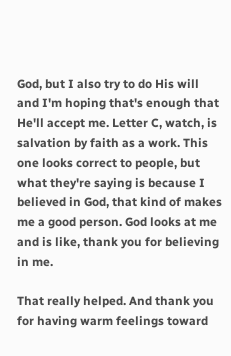God, but I also try to do His will and I'm hoping that's enough that He'll accept me. Letter C, watch, is salvation by faith as a work. This one looks correct to people, but what they're saying is because I believed in God, that kind of makes me a good person. God looks at me and is like, thank you for believing in me.

That really helped. And thank you for having warm feelings toward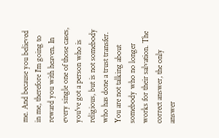me. And because you believed in me, therefore I'm going to reward you with heaven. In every single one of those cases, you've got a person who is religious, but is not somebody who has done a trust transfer. You are not talking about somebody who no longer works for their salvation. The correct answer, the only answer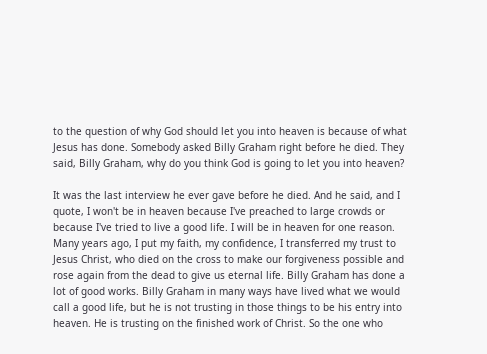to the question of why God should let you into heaven is because of what Jesus has done. Somebody asked Billy Graham right before he died. They said, Billy Graham, why do you think God is going to let you into heaven?

It was the last interview he ever gave before he died. And he said, and I quote, I won't be in heaven because I've preached to large crowds or because I've tried to live a good life. I will be in heaven for one reason. Many years ago, I put my faith, my confidence, I transferred my trust to Jesus Christ, who died on the cross to make our forgiveness possible and rose again from the dead to give us eternal life. Billy Graham has done a lot of good works. Billy Graham in many ways have lived what we would call a good life, but he is not trusting in those things to be his entry into heaven. He is trusting on the finished work of Christ. So the one who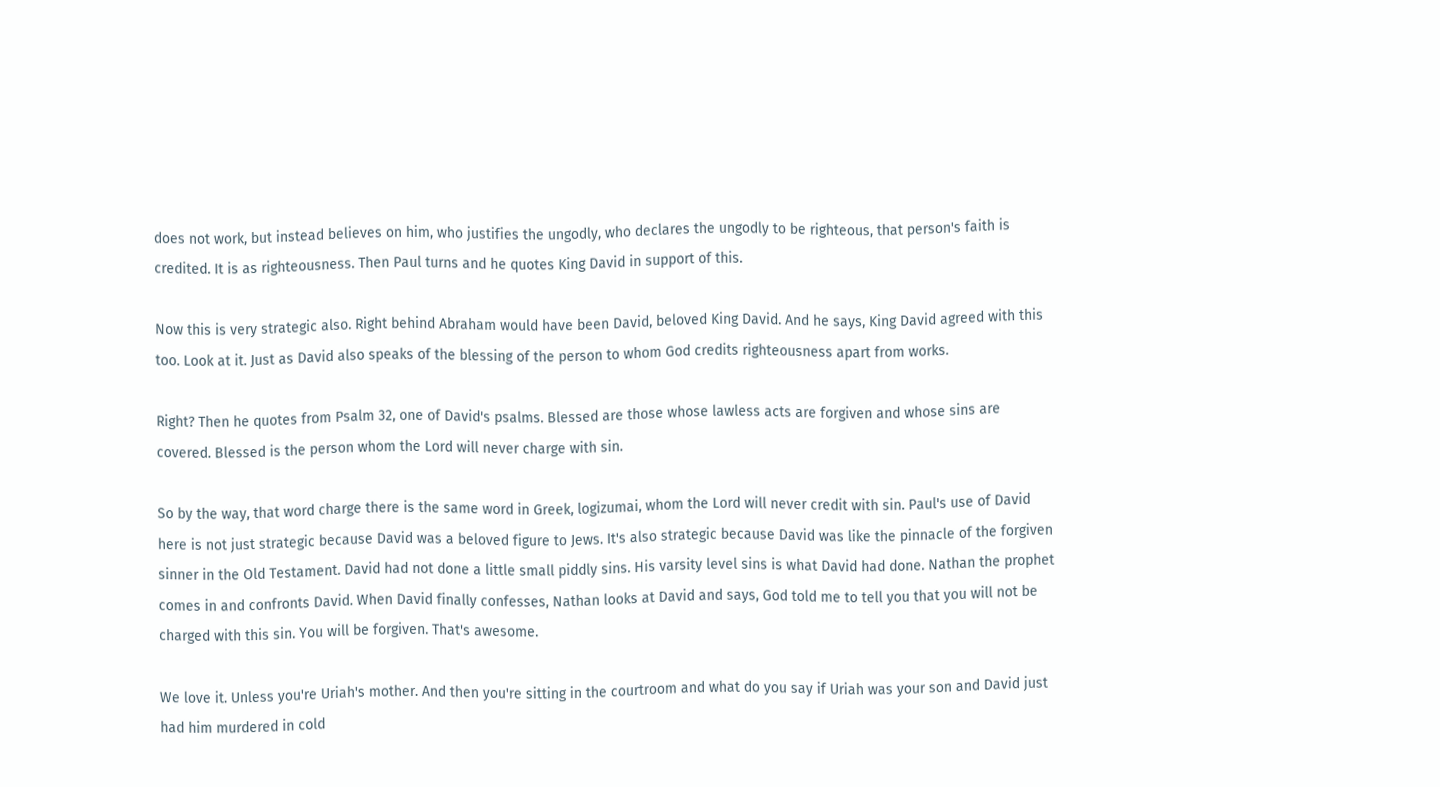does not work, but instead believes on him, who justifies the ungodly, who declares the ungodly to be righteous, that person's faith is credited. It is as righteousness. Then Paul turns and he quotes King David in support of this.

Now this is very strategic also. Right behind Abraham would have been David, beloved King David. And he says, King David agreed with this too. Look at it. Just as David also speaks of the blessing of the person to whom God credits righteousness apart from works.

Right? Then he quotes from Psalm 32, one of David's psalms. Blessed are those whose lawless acts are forgiven and whose sins are covered. Blessed is the person whom the Lord will never charge with sin.

So by the way, that word charge there is the same word in Greek, logizumai, whom the Lord will never credit with sin. Paul's use of David here is not just strategic because David was a beloved figure to Jews. It's also strategic because David was like the pinnacle of the forgiven sinner in the Old Testament. David had not done a little small piddly sins. His varsity level sins is what David had done. Nathan the prophet comes in and confronts David. When David finally confesses, Nathan looks at David and says, God told me to tell you that you will not be charged with this sin. You will be forgiven. That's awesome.

We love it. Unless you're Uriah's mother. And then you're sitting in the courtroom and what do you say if Uriah was your son and David just had him murdered in cold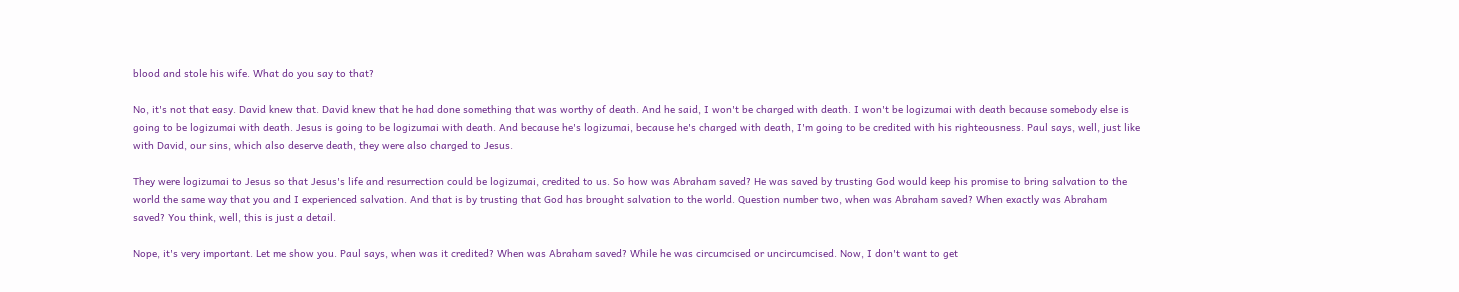blood and stole his wife. What do you say to that?

No, it's not that easy. David knew that. David knew that he had done something that was worthy of death. And he said, I won't be charged with death. I won't be logizumai with death because somebody else is going to be logizumai with death. Jesus is going to be logizumai with death. And because he's logizumai, because he's charged with death, I'm going to be credited with his righteousness. Paul says, well, just like with David, our sins, which also deserve death, they were also charged to Jesus.

They were logizumai to Jesus so that Jesus's life and resurrection could be logizumai, credited to us. So how was Abraham saved? He was saved by trusting God would keep his promise to bring salvation to the world the same way that you and I experienced salvation. And that is by trusting that God has brought salvation to the world. Question number two, when was Abraham saved? When exactly was Abraham saved? You think, well, this is just a detail.

Nope, it's very important. Let me show you. Paul says, when was it credited? When was Abraham saved? While he was circumcised or uncircumcised. Now, I don't want to get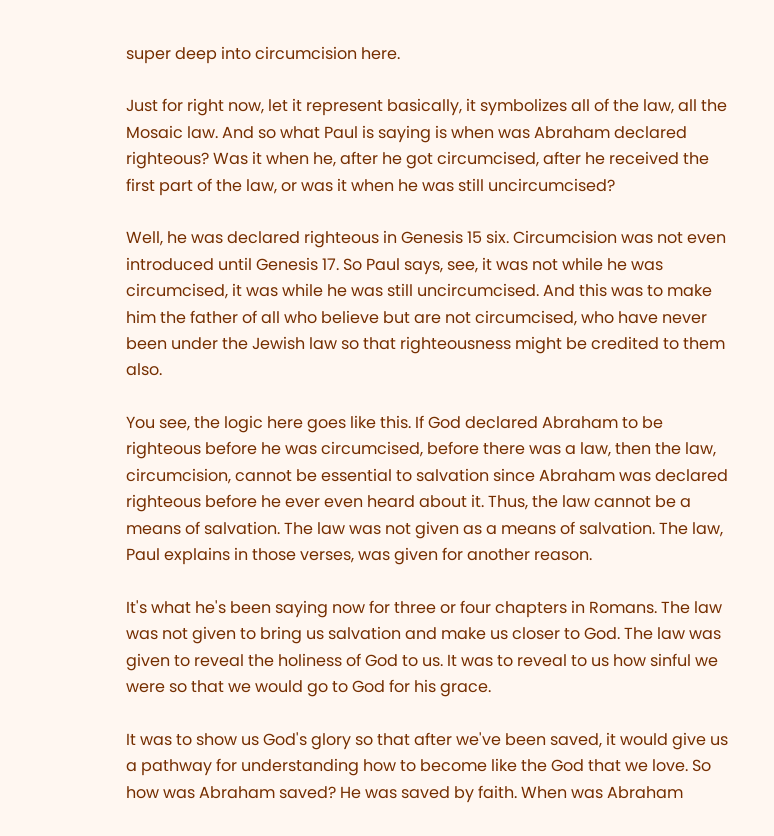super deep into circumcision here.

Just for right now, let it represent basically, it symbolizes all of the law, all the Mosaic law. And so what Paul is saying is when was Abraham declared righteous? Was it when he, after he got circumcised, after he received the first part of the law, or was it when he was still uncircumcised?

Well, he was declared righteous in Genesis 15 six. Circumcision was not even introduced until Genesis 17. So Paul says, see, it was not while he was circumcised, it was while he was still uncircumcised. And this was to make him the father of all who believe but are not circumcised, who have never been under the Jewish law so that righteousness might be credited to them also.

You see, the logic here goes like this. If God declared Abraham to be righteous before he was circumcised, before there was a law, then the law, circumcision, cannot be essential to salvation since Abraham was declared righteous before he ever even heard about it. Thus, the law cannot be a means of salvation. The law was not given as a means of salvation. The law, Paul explains in those verses, was given for another reason.

It's what he's been saying now for three or four chapters in Romans. The law was not given to bring us salvation and make us closer to God. The law was given to reveal the holiness of God to us. It was to reveal to us how sinful we were so that we would go to God for his grace.

It was to show us God's glory so that after we've been saved, it would give us a pathway for understanding how to become like the God that we love. So how was Abraham saved? He was saved by faith. When was Abraham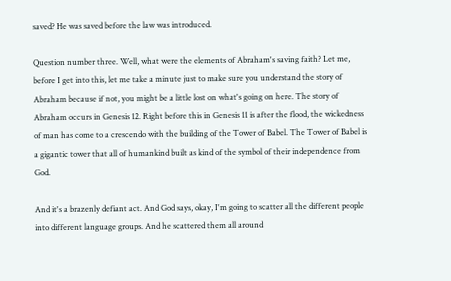saved? He was saved before the law was introduced.

Question number three. Well, what were the elements of Abraham's saving faith? Let me, before I get into this, let me take a minute just to make sure you understand the story of Abraham because if not, you might be a little lost on what's going on here. The story of Abraham occurs in Genesis 12. Right before this in Genesis 11 is after the flood, the wickedness of man has come to a crescendo with the building of the Tower of Babel. The Tower of Babel is a gigantic tower that all of humankind built as kind of the symbol of their independence from God.

And it's a brazenly defiant act. And God says, okay, I'm going to scatter all the different people into different language groups. And he scattered them all around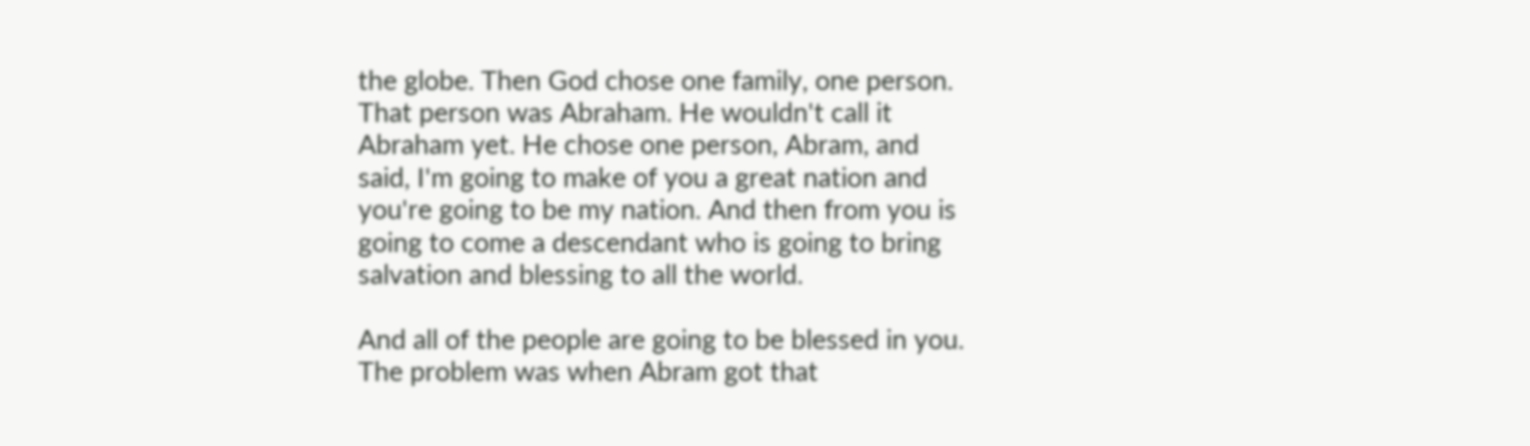the globe. Then God chose one family, one person. That person was Abraham. He wouldn't call it Abraham yet. He chose one person, Abram, and said, I'm going to make of you a great nation and you're going to be my nation. And then from you is going to come a descendant who is going to bring salvation and blessing to all the world.

And all of the people are going to be blessed in you. The problem was when Abram got that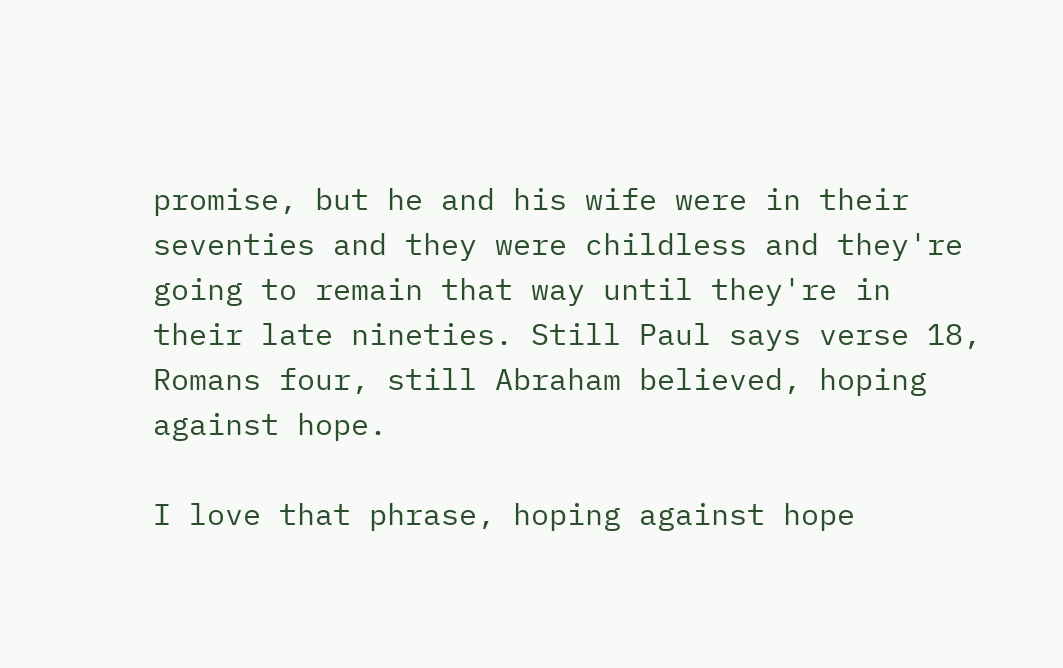promise, but he and his wife were in their seventies and they were childless and they're going to remain that way until they're in their late nineties. Still Paul says verse 18, Romans four, still Abraham believed, hoping against hope.

I love that phrase, hoping against hope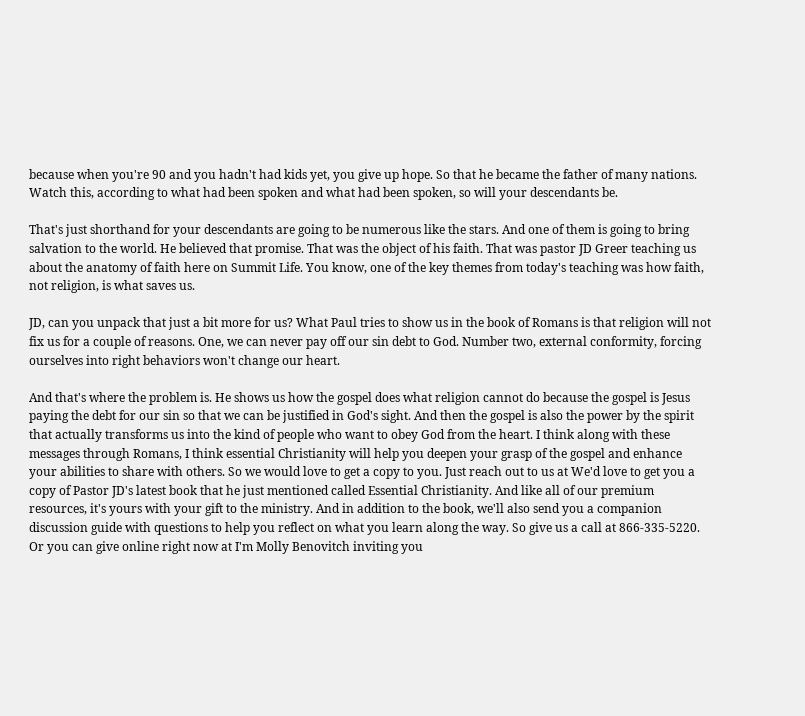because when you're 90 and you hadn't had kids yet, you give up hope. So that he became the father of many nations. Watch this, according to what had been spoken and what had been spoken, so will your descendants be.

That's just shorthand for your descendants are going to be numerous like the stars. And one of them is going to bring salvation to the world. He believed that promise. That was the object of his faith. That was pastor JD Greer teaching us about the anatomy of faith here on Summit Life. You know, one of the key themes from today's teaching was how faith, not religion, is what saves us.

JD, can you unpack that just a bit more for us? What Paul tries to show us in the book of Romans is that religion will not fix us for a couple of reasons. One, we can never pay off our sin debt to God. Number two, external conformity, forcing ourselves into right behaviors won't change our heart.

And that's where the problem is. He shows us how the gospel does what religion cannot do because the gospel is Jesus paying the debt for our sin so that we can be justified in God's sight. And then the gospel is also the power by the spirit that actually transforms us into the kind of people who want to obey God from the heart. I think along with these messages through Romans, I think essential Christianity will help you deepen your grasp of the gospel and enhance your abilities to share with others. So we would love to get a copy to you. Just reach out to us at We'd love to get you a copy of Pastor JD's latest book that he just mentioned called Essential Christianity. And like all of our premium resources, it's yours with your gift to the ministry. And in addition to the book, we'll also send you a companion discussion guide with questions to help you reflect on what you learn along the way. So give us a call at 866-335-5220. Or you can give online right now at I'm Molly Benovitch inviting you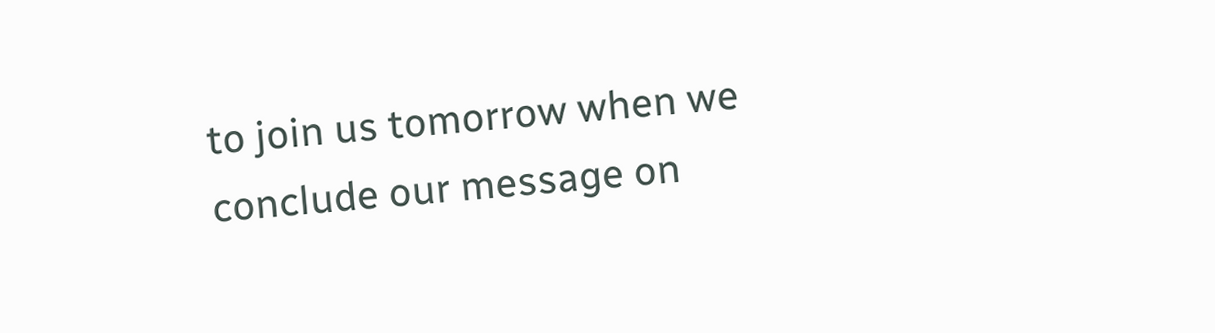to join us tomorrow when we conclude our message on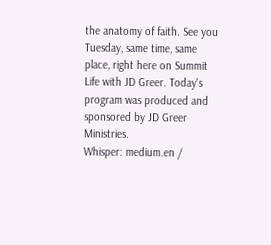the anatomy of faith. See you Tuesday, same time, same place, right here on Summit Life with JD Greer. Today's program was produced and sponsored by JD Greer Ministries.
Whisper: medium.en /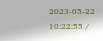2023-05-22 10:22:55 /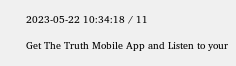2023-05-22 10:34:18 / 11

Get The Truth Mobile App and Listen to your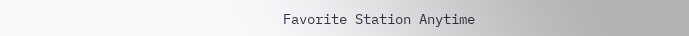Favorite Station Anytime